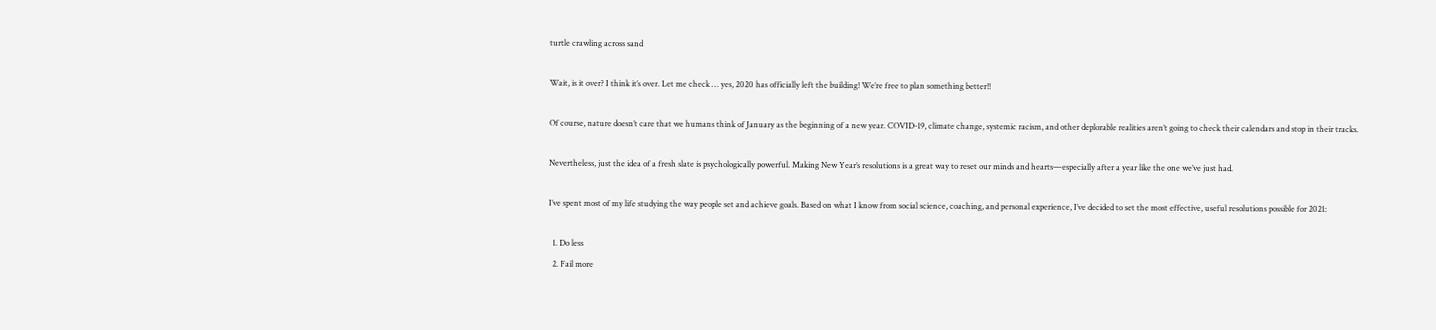turtle crawling across sand

Wait, is it over? I think it’s over. Let me check … yes, 2020 has officially left the building! We’re free to plan something better!!

Of course, nature doesn’t care that we humans think of January as the beginning of a new year. COVID-19, climate change, systemic racism, and other deplorable realities aren’t going to check their calendars and stop in their tracks.

Nevertheless, just the idea of a fresh slate is psychologically powerful. Making New Year’s resolutions is a great way to reset our minds and hearts—especially after a year like the one we’ve just had.

I’ve spent most of my life studying the way people set and achieve goals. Based on what I know from social science, coaching, and personal experience, I’ve decided to set the most effective, useful resolutions possible for 2021:

  1. Do less
  2. Fail more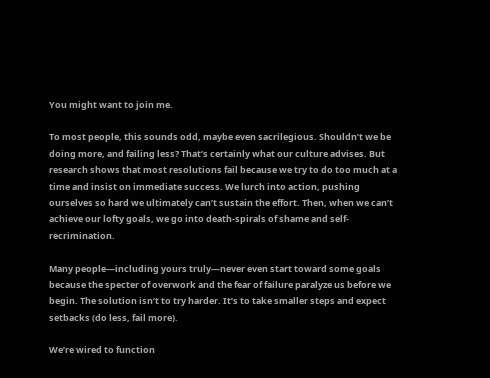You might want to join me.

To most people, this sounds odd, maybe even sacrilegious. Shouldn’t we be doing more, and failing less? That’s certainly what our culture advises. But research shows that most resolutions fail because we try to do too much at a time and insist on immediate success. We lurch into action, pushing ourselves so hard we ultimately can’t sustain the effort. Then, when we can’t achieve our lofty goals, we go into death-spirals of shame and self-recrimination.

Many people—including yours truly—never even start toward some goals because the specter of overwork and the fear of failure paralyze us before we begin. The solution isn’t to try harder. It’s to take smaller steps and expect setbacks (do less, fail more).

We’re wired to function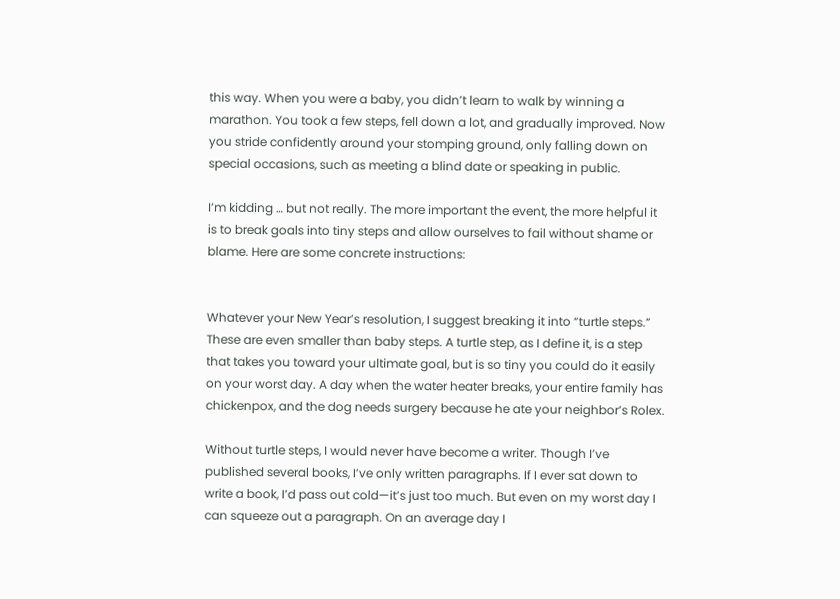this way. When you were a baby, you didn’t learn to walk by winning a marathon. You took a few steps, fell down a lot, and gradually improved. Now you stride confidently around your stomping ground, only falling down on special occasions, such as meeting a blind date or speaking in public.

I’m kidding … but not really. The more important the event, the more helpful it is to break goals into tiny steps and allow ourselves to fail without shame or blame. Here are some concrete instructions:


Whatever your New Year’s resolution, I suggest breaking it into “turtle steps.” These are even smaller than baby steps. A turtle step, as I define it, is a step that takes you toward your ultimate goal, but is so tiny you could do it easily on your worst day. A day when the water heater breaks, your entire family has chickenpox, and the dog needs surgery because he ate your neighbor’s Rolex.

Without turtle steps, I would never have become a writer. Though I’ve published several books, I’ve only written paragraphs. If I ever sat down to write a book, I’d pass out cold—it’s just too much. But even on my worst day I can squeeze out a paragraph. On an average day I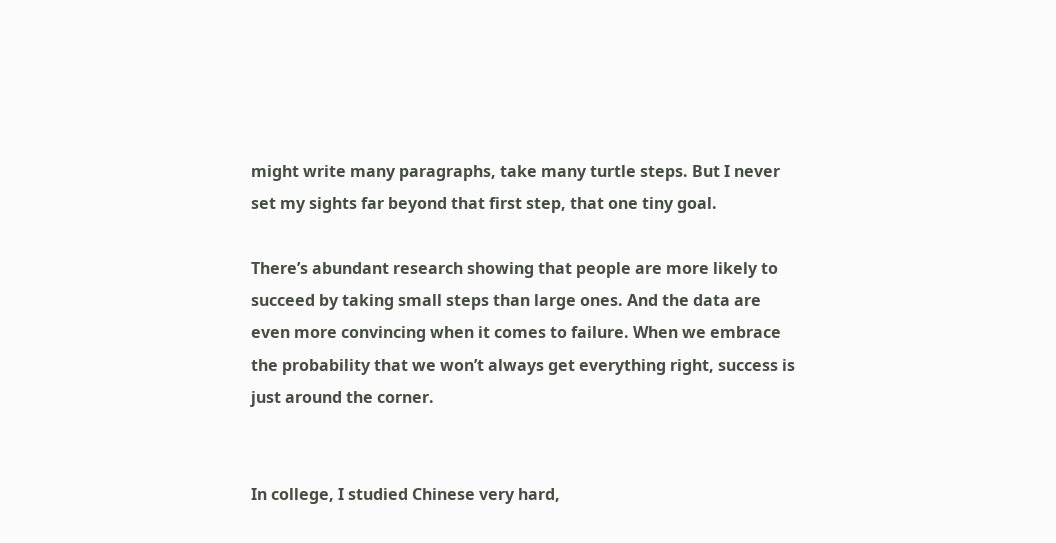might write many paragraphs, take many turtle steps. But I never set my sights far beyond that first step, that one tiny goal.

There’s abundant research showing that people are more likely to succeed by taking small steps than large ones. And the data are even more convincing when it comes to failure. When we embrace the probability that we won’t always get everything right, success is just around the corner.


In college, I studied Chinese very hard,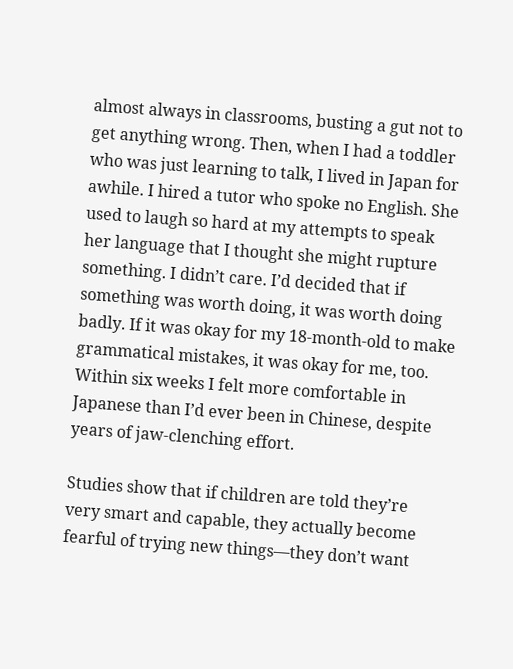almost always in classrooms, busting a gut not to get anything wrong. Then, when I had a toddler who was just learning to talk, I lived in Japan for awhile. I hired a tutor who spoke no English. She used to laugh so hard at my attempts to speak her language that I thought she might rupture something. I didn’t care. I’d decided that if something was worth doing, it was worth doing badly. If it was okay for my 18-month-old to make grammatical mistakes, it was okay for me, too. Within six weeks I felt more comfortable in Japanese than I’d ever been in Chinese, despite years of jaw-clenching effort.

Studies show that if children are told they’re very smart and capable, they actually become fearful of trying new things—they don’t want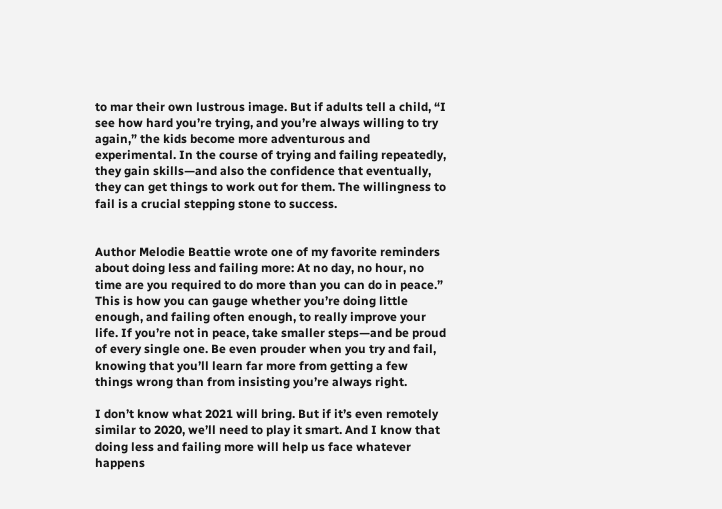to mar their own lustrous image. But if adults tell a child, “I see how hard you’re trying, and you’re always willing to try again,” the kids become more adventurous and experimental. In the course of trying and failing repeatedly, they gain skills—and also the confidence that eventually, they can get things to work out for them. The willingness to fail is a crucial stepping stone to success.


Author Melodie Beattie wrote one of my favorite reminders about doing less and failing more: At no day, no hour, no time are you required to do more than you can do in peace.” This is how you can gauge whether you’re doing little enough, and failing often enough, to really improve your life. If you’re not in peace, take smaller steps—and be proud of every single one. Be even prouder when you try and fail, knowing that you’ll learn far more from getting a few things wrong than from insisting you’re always right.

I don’t know what 2021 will bring. But if it’s even remotely similar to 2020, we’ll need to play it smart. And I know that doing less and failing more will help us face whatever happens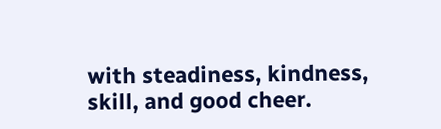with steadiness, kindness, skill, and good cheer.